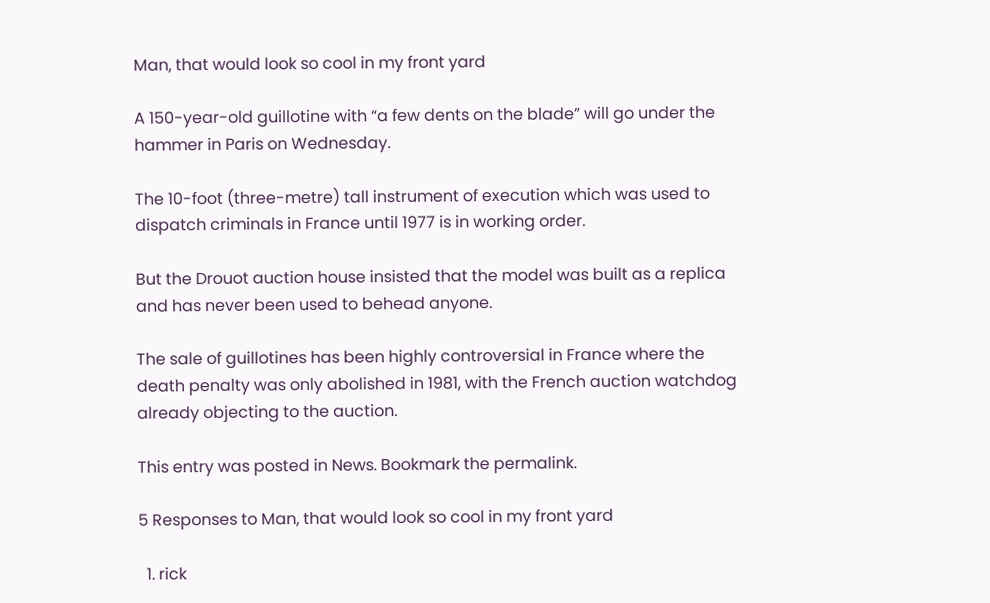Man, that would look so cool in my front yard

A 150-year-old guillotine with “a few dents on the blade” will go under the hammer in Paris on Wednesday.

The 10-foot (three-metre) tall instrument of execution which was used to dispatch criminals in France until 1977 is in working order.

But the Drouot auction house insisted that the model was built as a replica and has never been used to behead anyone.

The sale of guillotines has been highly controversial in France where the death penalty was only abolished in 1981, with the French auction watchdog already objecting to the auction.

This entry was posted in News. Bookmark the permalink.

5 Responses to Man, that would look so cool in my front yard

  1. rick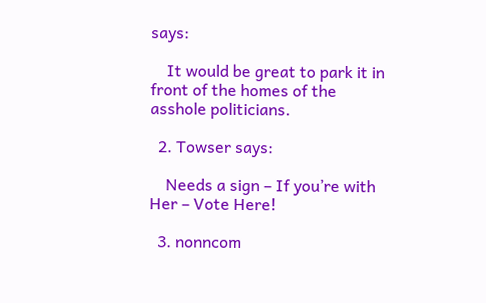says:

    It would be great to park it in front of the homes of the asshole politicians.

  2. Towser says:

    Needs a sign – If you’re with Her – Vote Here!

  3. nonncom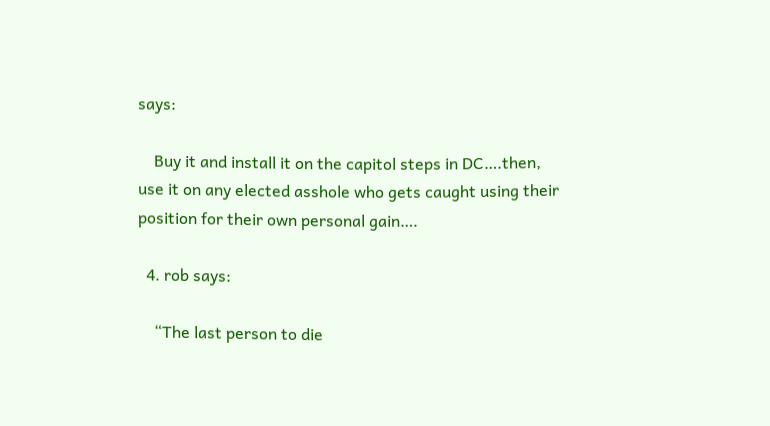says:

    Buy it and install it on the capitol steps in DC….then, use it on any elected asshole who gets caught using their position for their own personal gain….

  4. rob says:

    “The last person to die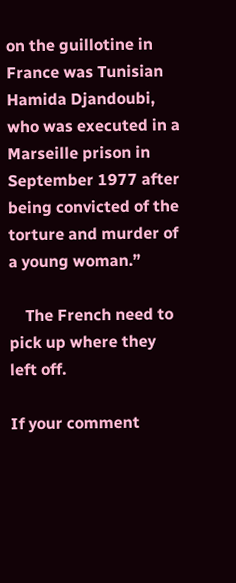on the guillotine in France was Tunisian Hamida Djandoubi, who was executed in a Marseille prison in September 1977 after being convicted of the torture and murder of a young woman.”

    The French need to pick up where they left off.

If your comment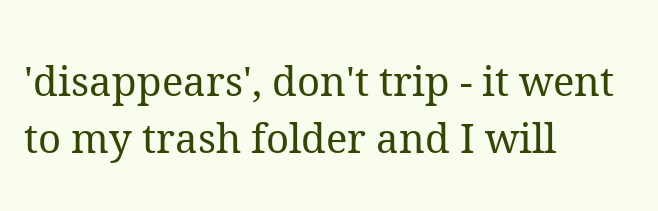'disappears', don't trip - it went to my trash folder and I will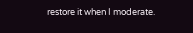restore it when I moderate.